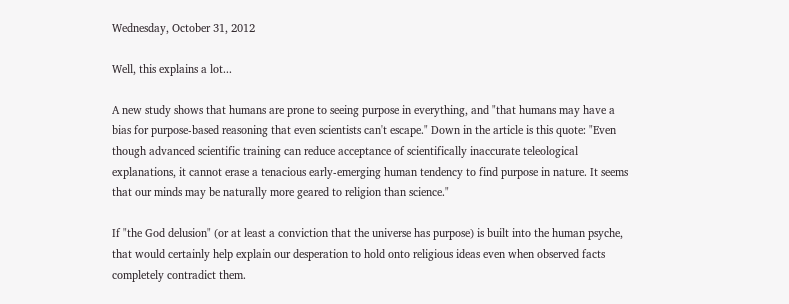Wednesday, October 31, 2012

Well, this explains a lot...

A new study shows that humans are prone to seeing purpose in everything, and "that humans may have a bias for purpose-based reasoning that even scientists can't escape." Down in the article is this quote: "Even though advanced scientific training can reduce acceptance of scientifically inaccurate teleological explanations, it cannot erase a tenacious early-emerging human tendency to find purpose in nature. It seems that our minds may be naturally more geared to religion than science."

If "the God delusion" (or at least a conviction that the universe has purpose) is built into the human psyche, that would certainly help explain our desperation to hold onto religious ideas even when observed facts completely contradict them.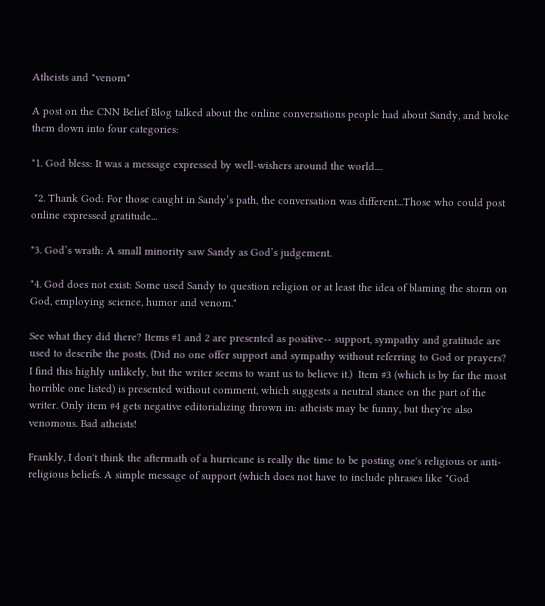Atheists and "venom"

A post on the CNN Belief Blog talked about the online conversations people had about Sandy, and broke them down into four categories:

"1. God bless: It was a message expressed by well-wishers around the world....

 "2. Thank God: For those caught in Sandy’s path, the conversation was different...Those who could post online expressed gratitude...

"3. God’s wrath: A small minority saw Sandy as God’s judgement.

"4. God does not exist: Some used Sandy to question religion or at least the idea of blaming the storm on God, employing science, humor and venom."

See what they did there? Items #1 and 2 are presented as positive-- support, sympathy and gratitude are used to describe the posts. (Did no one offer support and sympathy without referring to God or prayers? I find this highly unlikely, but the writer seems to want us to believe it.)  Item #3 (which is by far the most horrible one listed) is presented without comment, which suggests a neutral stance on the part of the writer. Only item #4 gets negative editorializing thrown in: atheists may be funny, but they're also venomous. Bad atheists!

Frankly, I don't think the aftermath of a hurricane is really the time to be posting one's religious or anti-religious beliefs. A simple message of support (which does not have to include phrases like "God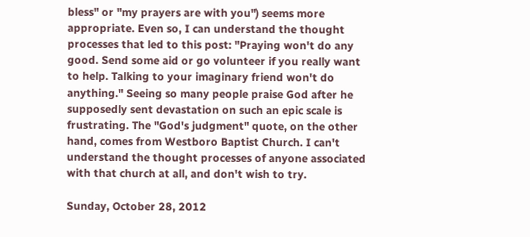bless" or "my prayers are with you") seems more appropriate. Even so, I can understand the thought processes that led to this post: "Praying won't do any good. Send some aid or go volunteer if you really want to help. Talking to your imaginary friend won't do anything." Seeing so many people praise God after he supposedly sent devastation on such an epic scale is frustrating. The "God's judgment" quote, on the other hand, comes from Westboro Baptist Church. I can't understand the thought processes of anyone associated with that church at all, and don't wish to try.

Sunday, October 28, 2012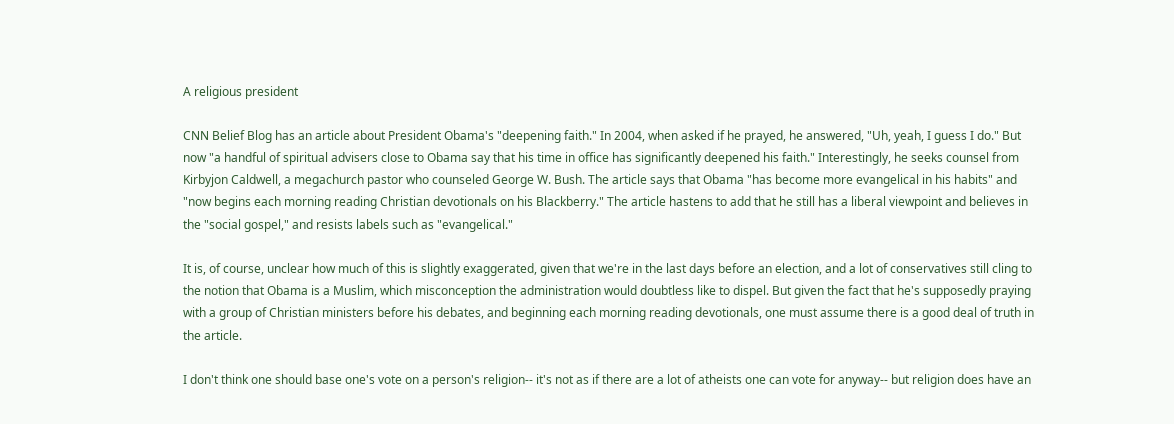A religious president

CNN Belief Blog has an article about President Obama's "deepening faith." In 2004, when asked if he prayed, he answered, "Uh, yeah, I guess I do." But now "a handful of spiritual advisers close to Obama say that his time in office has significantly deepened his faith." Interestingly, he seeks counsel from Kirbyjon Caldwell, a megachurch pastor who counseled George W. Bush. The article says that Obama "has become more evangelical in his habits" and "now begins each morning reading Christian devotionals on his Blackberry." The article hastens to add that he still has a liberal viewpoint and believes in the "social gospel," and resists labels such as "evangelical."

It is, of course, unclear how much of this is slightly exaggerated, given that we're in the last days before an election, and a lot of conservatives still cling to the notion that Obama is a Muslim, which misconception the administration would doubtless like to dispel. But given the fact that he's supposedly praying with a group of Christian ministers before his debates, and beginning each morning reading devotionals, one must assume there is a good deal of truth in the article.

I don't think one should base one's vote on a person's religion-- it's not as if there are a lot of atheists one can vote for anyway-- but religion does have an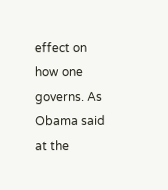effect on how one governs. As Obama said at the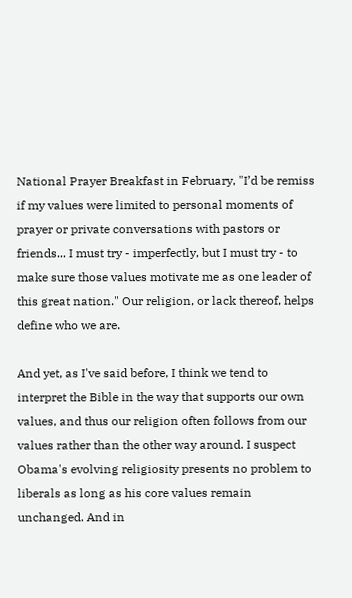National Prayer Breakfast in February, "I’d be remiss if my values were limited to personal moments of prayer or private conversations with pastors or friends... I must try - imperfectly, but I must try - to make sure those values motivate me as one leader of this great nation." Our religion, or lack thereof, helps define who we are.

And yet, as I've said before, I think we tend to interpret the Bible in the way that supports our own values, and thus our religion often follows from our values rather than the other way around. I suspect Obama's evolving religiosity presents no problem to liberals as long as his core values remain unchanged. And in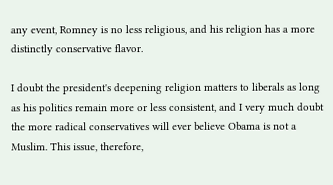any event, Romney is no less religious, and his religion has a more distinctly conservative flavor.

I doubt the president's deepening religion matters to liberals as long as his politics remain more or less consistent, and I very much doubt the more radical conservatives will ever believe Obama is not a Muslim. This issue, therefore,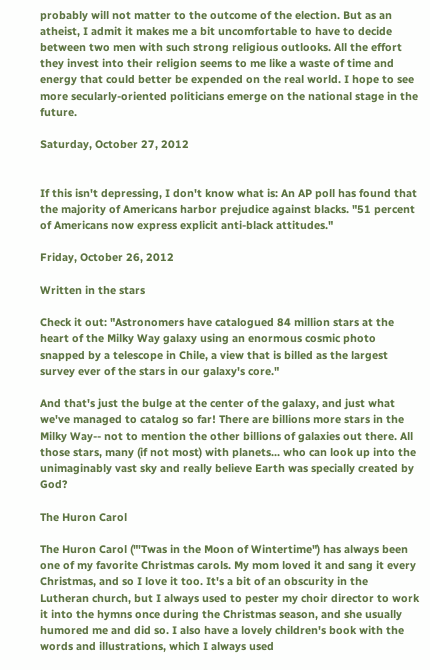probably will not matter to the outcome of the election. But as an atheist, I admit it makes me a bit uncomfortable to have to decide between two men with such strong religious outlooks. All the effort they invest into their religion seems to me like a waste of time and energy that could better be expended on the real world. I hope to see more secularly-oriented politicians emerge on the national stage in the future.

Saturday, October 27, 2012


If this isn't depressing, I don't know what is: An AP poll has found that the majority of Americans harbor prejudice against blacks. "51 percent of Americans now express explicit anti-black attitudes."

Friday, October 26, 2012

Written in the stars

Check it out: "Astronomers have catalogued 84 million stars at the heart of the Milky Way galaxy using an enormous cosmic photo snapped by a telescope in Chile, a view that is billed as the largest survey ever of the stars in our galaxy's core."

And that's just the bulge at the center of the galaxy, and just what we've managed to catalog so far! There are billions more stars in the Milky Way-- not to mention the other billions of galaxies out there. All those stars, many (if not most) with planets... who can look up into the unimaginably vast sky and really believe Earth was specially created by God?

The Huron Carol

The Huron Carol ("'Twas in the Moon of Wintertime") has always been one of my favorite Christmas carols. My mom loved it and sang it every Christmas, and so I love it too. It's a bit of an obscurity in the Lutheran church, but I always used to pester my choir director to work it into the hymns once during the Christmas season, and she usually humored me and did so. I also have a lovely children's book with the words and illustrations, which I always used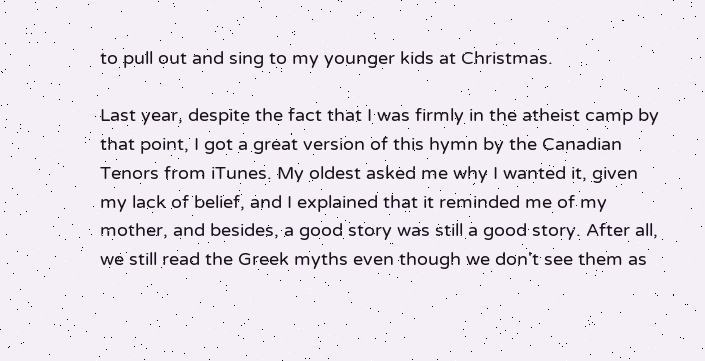to pull out and sing to my younger kids at Christmas.

Last year, despite the fact that I was firmly in the atheist camp by that point, I got a great version of this hymn by the Canadian Tenors from iTunes. My oldest asked me why I wanted it, given my lack of belief, and I explained that it reminded me of my mother, and besides, a good story was still a good story. After all, we still read the Greek myths even though we don't see them as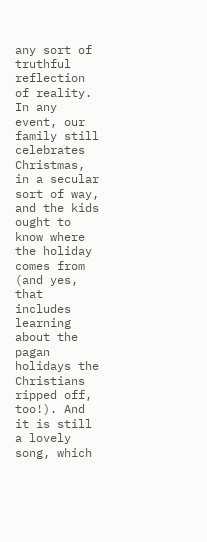any sort of truthful reflection of reality. In any event, our family still celebrates Christmas, in a secular sort of way, and the kids ought to know where the holiday comes from (and yes, that includes learning about the pagan holidays the Christians ripped off, too!). And it is still a lovely song, which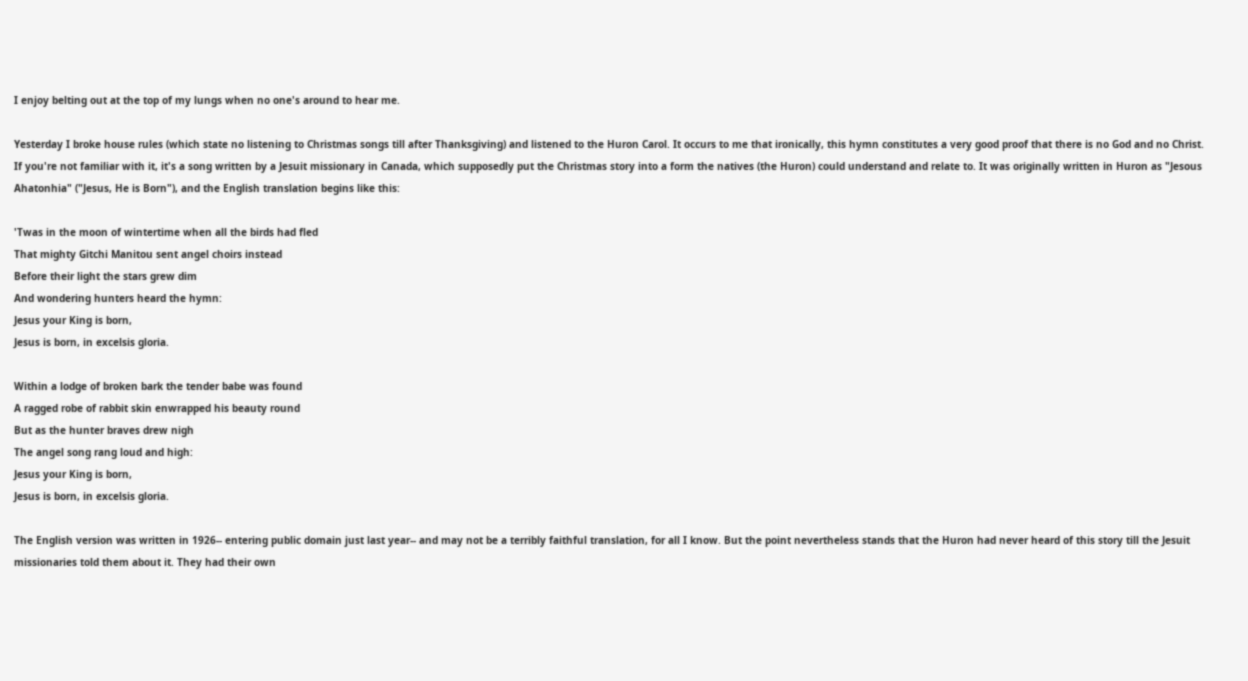I enjoy belting out at the top of my lungs when no one's around to hear me.

Yesterday I broke house rules (which state no listening to Christmas songs till after Thanksgiving) and listened to the Huron Carol. It occurs to me that ironically, this hymn constitutes a very good proof that there is no God and no Christ. If you're not familiar with it, it's a song written by a Jesuit missionary in Canada, which supposedly put the Christmas story into a form the natives (the Huron) could understand and relate to. It was originally written in Huron as "Jesous Ahatonhia" ("Jesus, He is Born"), and the English translation begins like this:

'Twas in the moon of wintertime when all the birds had fled
That mighty Gitchi Manitou sent angel choirs instead
Before their light the stars grew dim
And wondering hunters heard the hymn:
Jesus your King is born,
Jesus is born, in excelsis gloria.

Within a lodge of broken bark the tender babe was found
A ragged robe of rabbit skin enwrapped his beauty round
But as the hunter braves drew nigh
The angel song rang loud and high:
Jesus your King is born,
Jesus is born, in excelsis gloria.

The English version was written in 1926-- entering public domain just last year-- and may not be a terribly faithful translation, for all I know. But the point nevertheless stands that the Huron had never heard of this story till the Jesuit missionaries told them about it. They had their own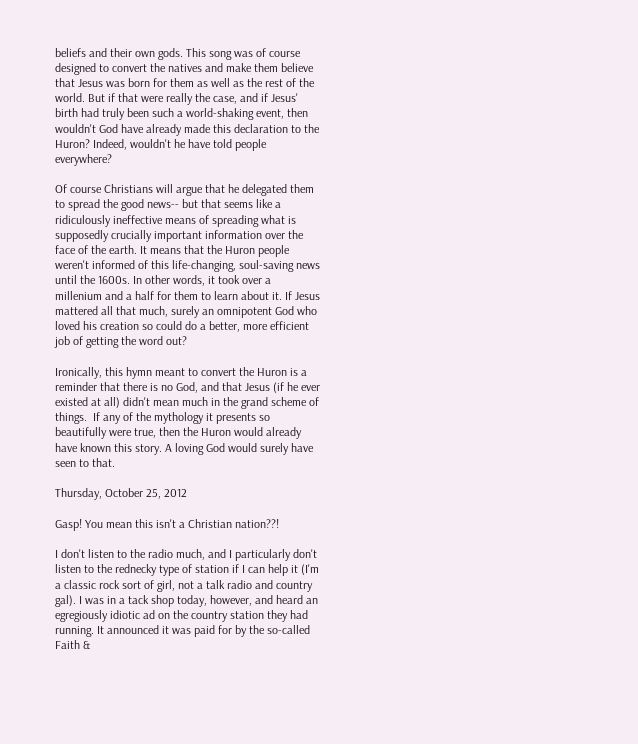beliefs and their own gods. This song was of course designed to convert the natives and make them believe that Jesus was born for them as well as the rest of the world. But if that were really the case, and if Jesus' birth had truly been such a world-shaking event, then wouldn't God have already made this declaration to the Huron? Indeed, wouldn't he have told people everywhere?

Of course Christians will argue that he delegated them to spread the good news-- but that seems like a ridiculously ineffective means of spreading what is supposedly crucially important information over the face of the earth. It means that the Huron people weren't informed of this life-changing, soul-saving news until the 1600s. In other words, it took over a millenium and a half for them to learn about it. If Jesus mattered all that much, surely an omnipotent God who loved his creation so could do a better, more efficient job of getting the word out?

Ironically, this hymn meant to convert the Huron is a reminder that there is no God, and that Jesus (if he ever existed at all) didn't mean much in the grand scheme of things.  If any of the mythology it presents so beautifully were true, then the Huron would already have known this story. A loving God would surely have seen to that.

Thursday, October 25, 2012

Gasp! You mean this isn't a Christian nation??!

I don't listen to the radio much, and I particularly don't listen to the rednecky type of station if I can help it (I'm a classic rock sort of girl, not a talk radio and country gal). I was in a tack shop today, however, and heard an egregiously idiotic ad on the country station they had running. It announced it was paid for by the so-called Faith &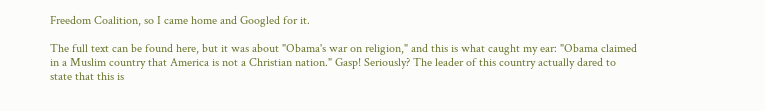Freedom Coalition, so I came home and Googled for it.

The full text can be found here, but it was about "Obama's war on religion," and this is what caught my ear: "Obama claimed in a Muslim country that America is not a Christian nation." Gasp! Seriously? The leader of this country actually dared to state that this is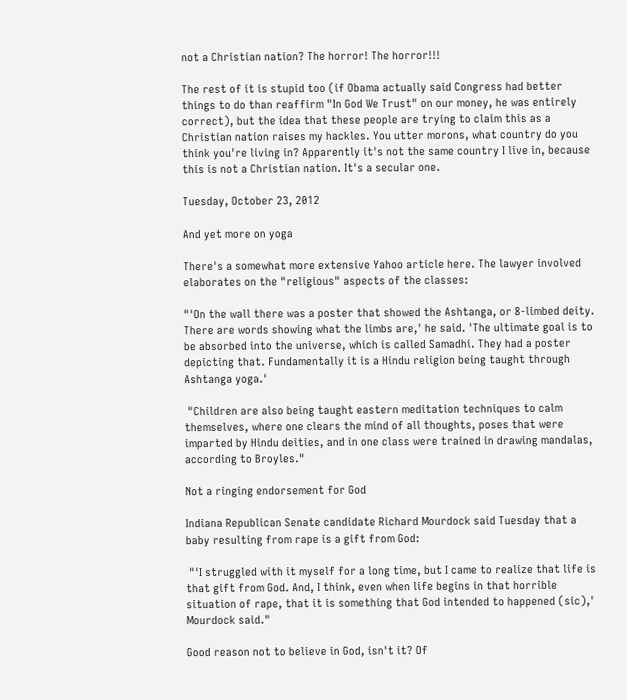not a Christian nation? The horror! The horror!!!

The rest of it is stupid too (if Obama actually said Congress had better things to do than reaffirm "In God We Trust" on our money, he was entirely correct), but the idea that these people are trying to claim this as a Christian nation raises my hackles. You utter morons, what country do you think you're living in? Apparently it's not the same country I live in, because this is not a Christian nation. It's a secular one.

Tuesday, October 23, 2012

And yet more on yoga

There's a somewhat more extensive Yahoo article here. The lawyer involved elaborates on the "religious" aspects of the classes:

"'On the wall there was a poster that showed the Ashtanga, or 8-limbed deity. There are words showing what the limbs are,' he said. 'The ultimate goal is to be absorbed into the universe, which is called Samadhi. They had a poster depicting that. Fundamentally it is a Hindu religion being taught through Ashtanga yoga.'

 "Children are also being taught eastern meditation techniques to calm themselves, where one clears the mind of all thoughts, poses that were imparted by Hindu deities, and in one class were trained in drawing mandalas, according to Broyles."

Not a ringing endorsement for God

Indiana Republican Senate candidate Richard Mourdock said Tuesday that a baby resulting from rape is a gift from God:

 "'I struggled with it myself for a long time, but I came to realize that life is that gift from God. And, I think, even when life begins in that horrible situation of rape, that it is something that God intended to happened (sic),' Mourdock said."

Good reason not to believe in God, isn't it? Of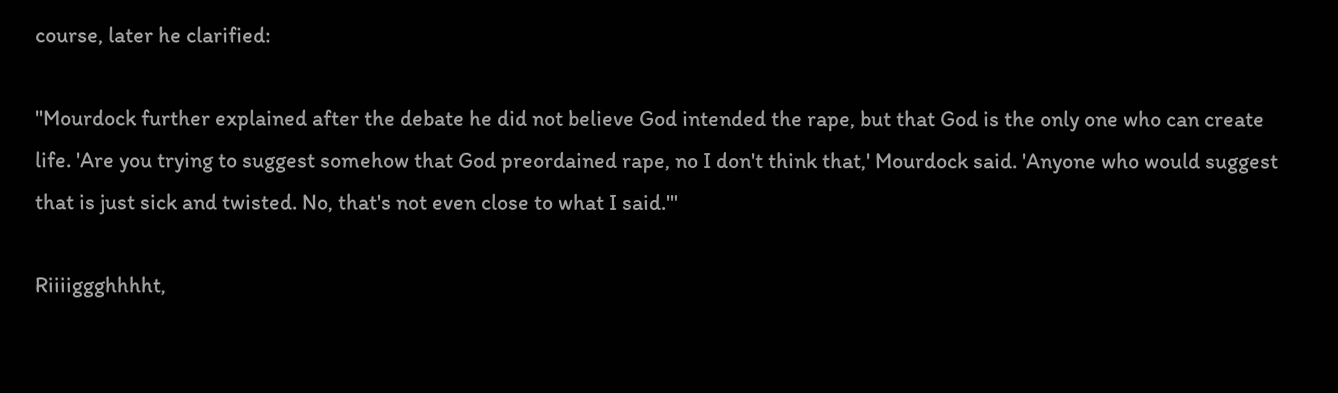course, later he clarified:

"Mourdock further explained after the debate he did not believe God intended the rape, but that God is the only one who can create life. 'Are you trying to suggest somehow that God preordained rape, no I don't think that,' Mourdock said. 'Anyone who would suggest that is just sick and twisted. No, that's not even close to what I said.'"

Riiiiggghhhht,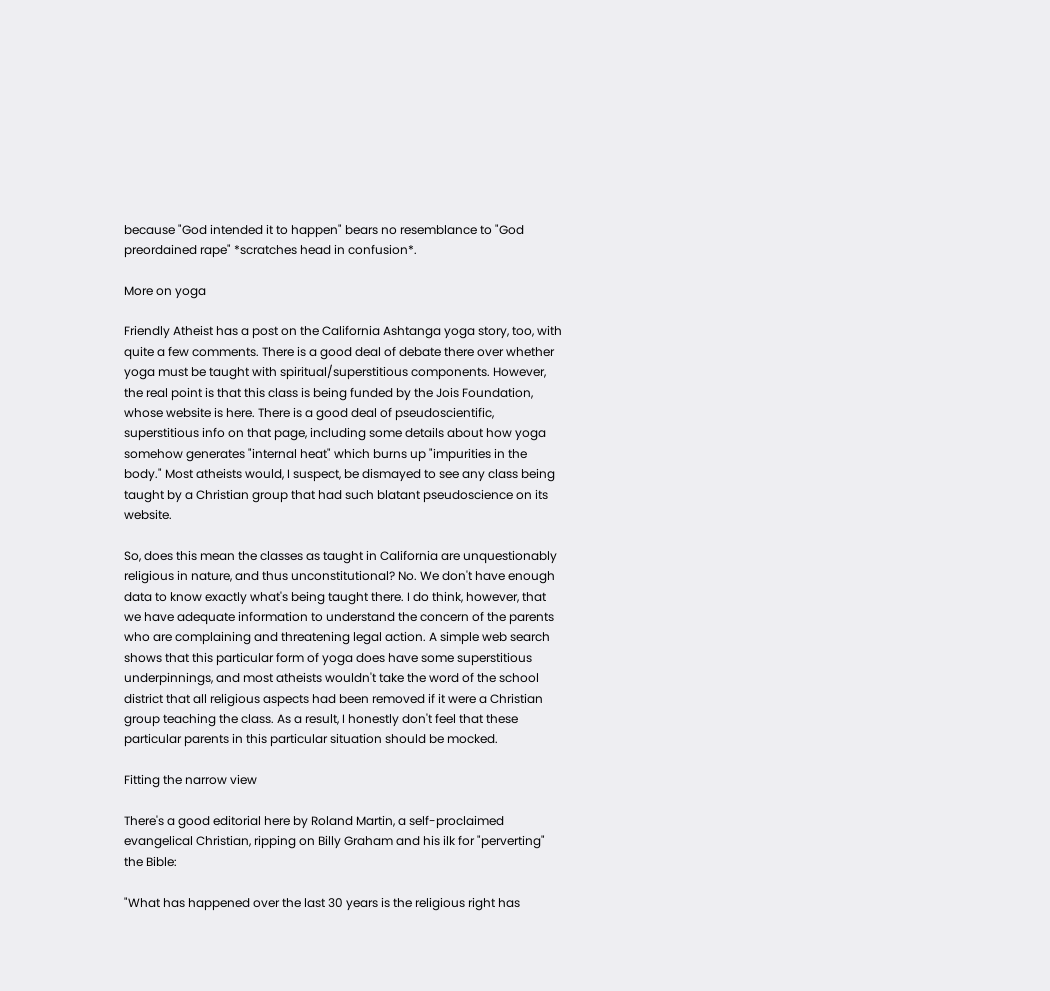because "God intended it to happen" bears no resemblance to "God preordained rape" *scratches head in confusion*.

More on yoga

Friendly Atheist has a post on the California Ashtanga yoga story, too, with quite a few comments. There is a good deal of debate there over whether yoga must be taught with spiritual/superstitious components. However, the real point is that this class is being funded by the Jois Foundation, whose website is here. There is a good deal of pseudoscientific, superstitious info on that page, including some details about how yoga somehow generates "internal heat" which burns up "impurities in the body." Most atheists would, I suspect, be dismayed to see any class being taught by a Christian group that had such blatant pseudoscience on its website.

So, does this mean the classes as taught in California are unquestionably religious in nature, and thus unconstitutional? No. We don't have enough data to know exactly what's being taught there. I do think, however, that we have adequate information to understand the concern of the parents who are complaining and threatening legal action. A simple web search shows that this particular form of yoga does have some superstitious underpinnings, and most atheists wouldn't take the word of the school district that all religious aspects had been removed if it were a Christian group teaching the class. As a result, I honestly don't feel that these particular parents in this particular situation should be mocked.

Fitting the narrow view

There's a good editorial here by Roland Martin, a self-proclaimed evangelical Christian, ripping on Billy Graham and his ilk for "perverting" the Bible:

"What has happened over the last 30 years is the religious right has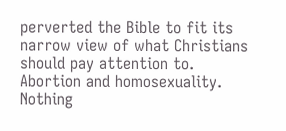perverted the Bible to fit its narrow view of what Christians should pay attention to. Abortion and homosexuality. Nothing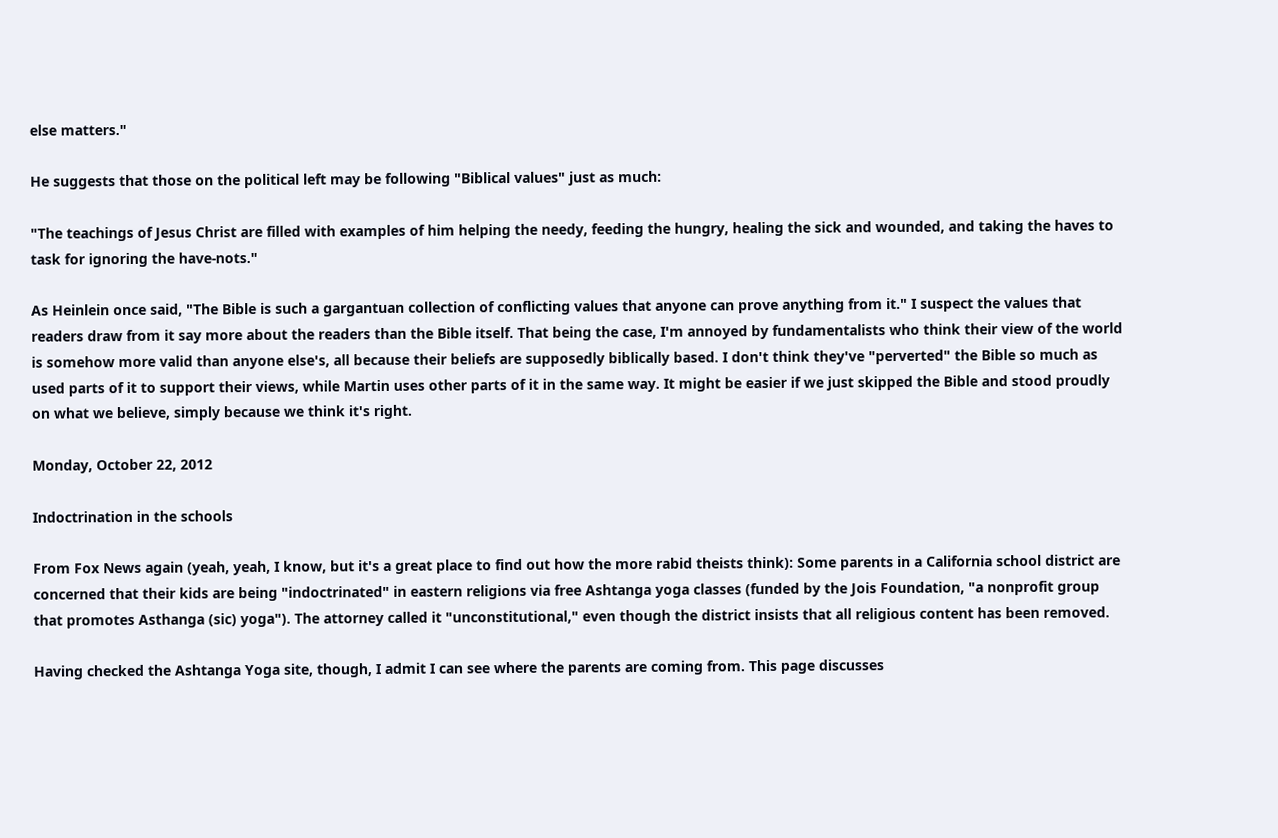else matters."

He suggests that those on the political left may be following "Biblical values" just as much:

"The teachings of Jesus Christ are filled with examples of him helping the needy, feeding the hungry, healing the sick and wounded, and taking the haves to task for ignoring the have-nots."

As Heinlein once said, "The Bible is such a gargantuan collection of conflicting values that anyone can prove anything from it." I suspect the values that readers draw from it say more about the readers than the Bible itself. That being the case, I'm annoyed by fundamentalists who think their view of the world is somehow more valid than anyone else's, all because their beliefs are supposedly biblically based. I don't think they've "perverted" the Bible so much as used parts of it to support their views, while Martin uses other parts of it in the same way. It might be easier if we just skipped the Bible and stood proudly on what we believe, simply because we think it's right.

Monday, October 22, 2012

Indoctrination in the schools

From Fox News again (yeah, yeah, I know, but it's a great place to find out how the more rabid theists think): Some parents in a California school district are concerned that their kids are being "indoctrinated" in eastern religions via free Ashtanga yoga classes (funded by the Jois Foundation, "a nonprofit group that promotes Asthanga (sic) yoga"). The attorney called it "unconstitutional," even though the district insists that all religious content has been removed.

Having checked the Ashtanga Yoga site, though, I admit I can see where the parents are coming from. This page discusses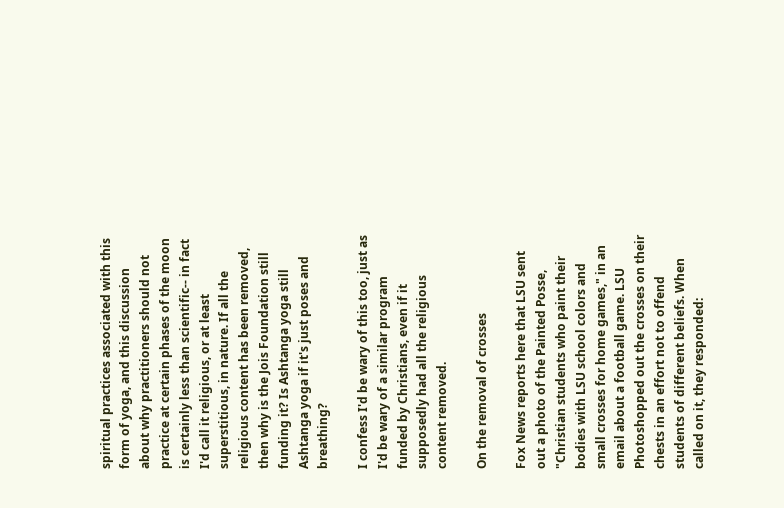spiritual practices associated with this form of yoga, and this discussion about why practitioners should not practice at certain phases of the moon is certainly less than scientific-- in fact I'd call it religious, or at least superstitious, in nature. If all the religious content has been removed, then why is the Jois Foundation still funding it? Is Ashtanga yoga still Ashtanga yoga if it's just poses and breathing?

I confess I'd be wary of this too, just as I'd be wary of a similar program funded by Christians, even if it supposedly had all the religious content removed.

On the removal of crosses

Fox News reports here that LSU sent out a photo of the Painted Posse, "Christian students who paint their bodies with LSU school colors and small crosses for home games," in an email about a football game. LSU Photoshopped out the crosses on their chests in an effort not to offend students of different beliefs. When called on it, they responded: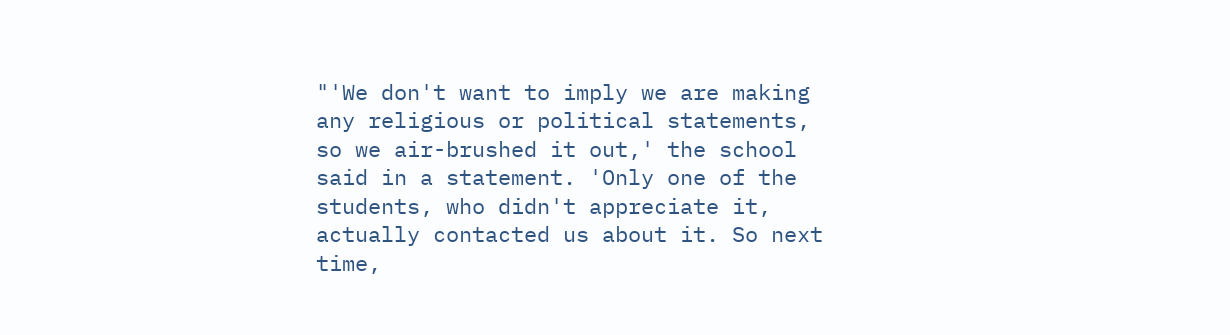"'We don't want to imply we are making any religious or political statements, so we air-brushed it out,' the school said in a statement. 'Only one of the students, who didn't appreciate it, actually contacted us about it. So next time,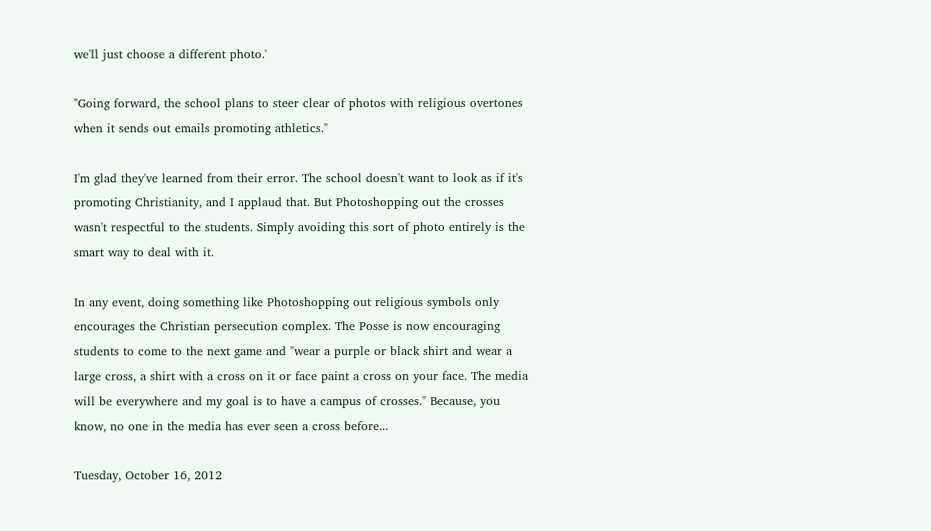we'll just choose a different photo.'

"Going forward, the school plans to steer clear of photos with religious overtones when it sends out emails promoting athletics."

I'm glad they've learned from their error. The school doesn't want to look as if it's promoting Christianity, and I applaud that. But Photoshopping out the crosses wasn't respectful to the students. Simply avoiding this sort of photo entirely is the smart way to deal with it.

In any event, doing something like Photoshopping out religious symbols only encourages the Christian persecution complex. The Posse is now encouraging students to come to the next game and "wear a purple or black shirt and wear a large cross, a shirt with a cross on it or face paint a cross on your face. The media will be everywhere and my goal is to have a campus of crosses." Because, you know, no one in the media has ever seen a cross before...

Tuesday, October 16, 2012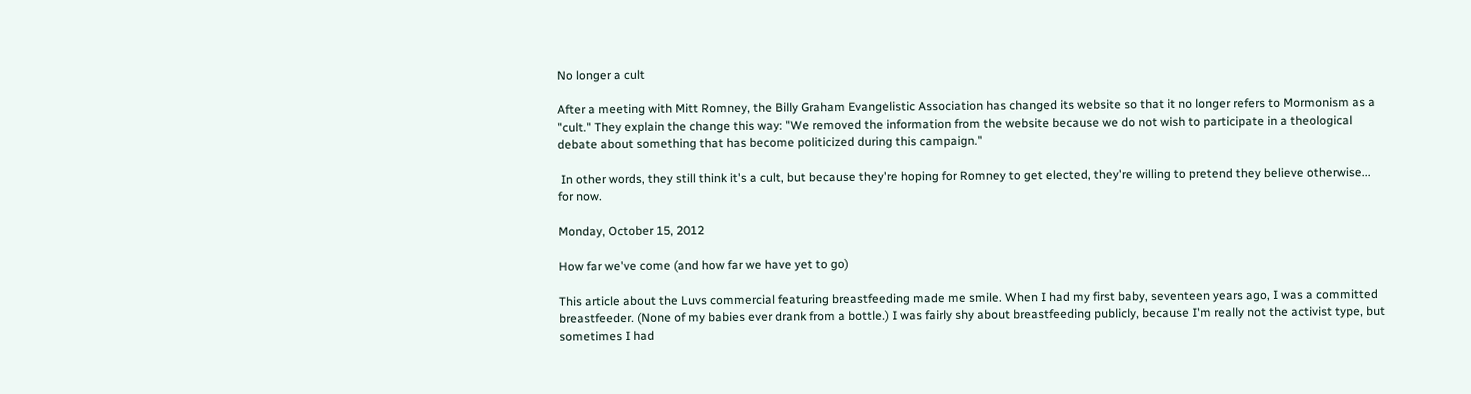No longer a cult

After a meeting with Mitt Romney, the Billy Graham Evangelistic Association has changed its website so that it no longer refers to Mormonism as a "cult." They explain the change this way: "We removed the information from the website because we do not wish to participate in a theological debate about something that has become politicized during this campaign."

 In other words, they still think it's a cult, but because they're hoping for Romney to get elected, they're willing to pretend they believe otherwise... for now.

Monday, October 15, 2012

How far we've come (and how far we have yet to go)

This article about the Luvs commercial featuring breastfeeding made me smile. When I had my first baby, seventeen years ago, I was a committed breastfeeder. (None of my babies ever drank from a bottle.) I was fairly shy about breastfeeding publicly, because I'm really not the activist type, but sometimes I had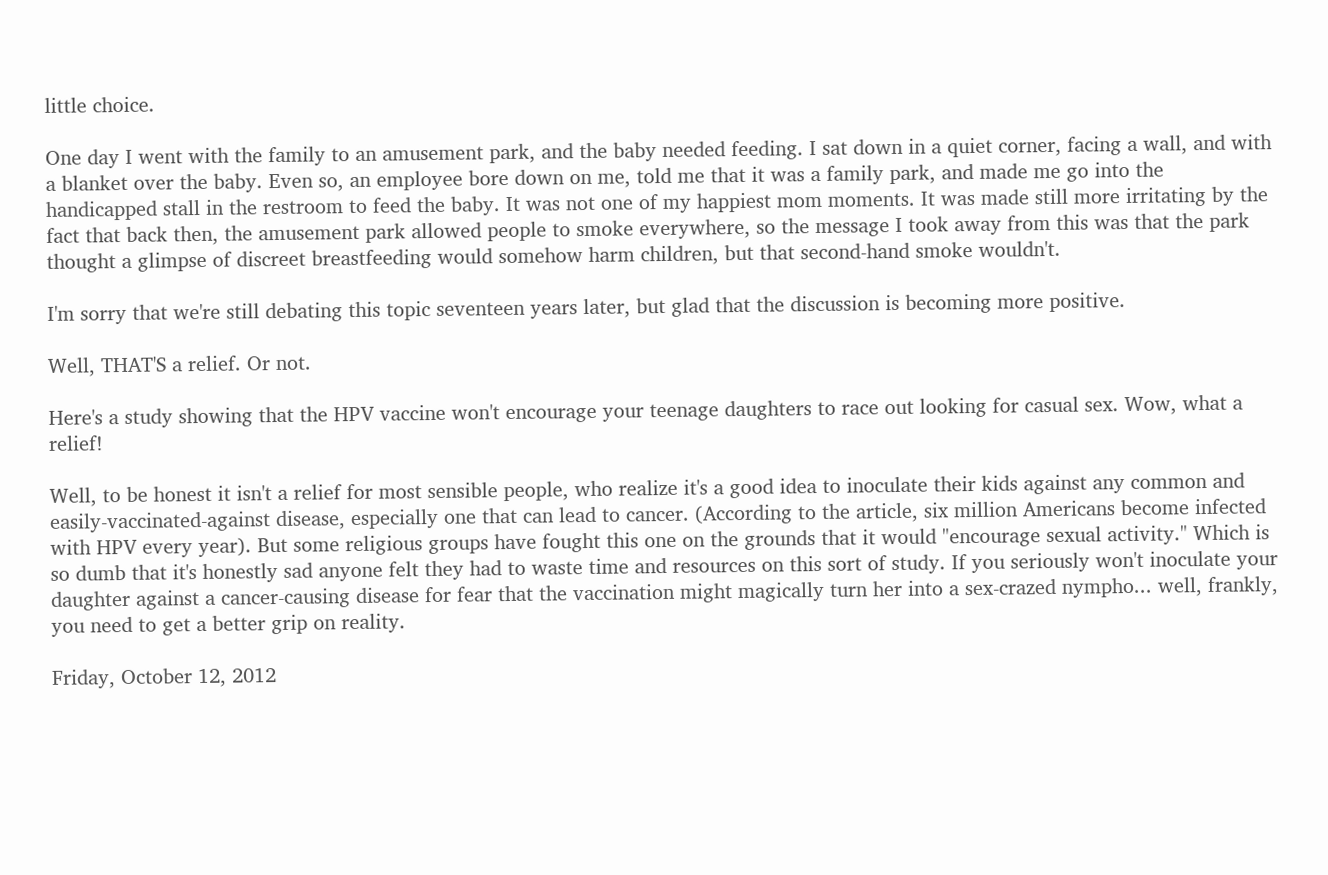little choice.

One day I went with the family to an amusement park, and the baby needed feeding. I sat down in a quiet corner, facing a wall, and with a blanket over the baby. Even so, an employee bore down on me, told me that it was a family park, and made me go into the handicapped stall in the restroom to feed the baby. It was not one of my happiest mom moments. It was made still more irritating by the fact that back then, the amusement park allowed people to smoke everywhere, so the message I took away from this was that the park thought a glimpse of discreet breastfeeding would somehow harm children, but that second-hand smoke wouldn't.

I'm sorry that we're still debating this topic seventeen years later, but glad that the discussion is becoming more positive.

Well, THAT'S a relief. Or not.

Here's a study showing that the HPV vaccine won't encourage your teenage daughters to race out looking for casual sex. Wow, what a relief!

Well, to be honest it isn't a relief for most sensible people, who realize it's a good idea to inoculate their kids against any common and easily-vaccinated-against disease, especially one that can lead to cancer. (According to the article, six million Americans become infected with HPV every year). But some religious groups have fought this one on the grounds that it would "encourage sexual activity." Which is so dumb that it's honestly sad anyone felt they had to waste time and resources on this sort of study. If you seriously won't inoculate your daughter against a cancer-causing disease for fear that the vaccination might magically turn her into a sex-crazed nympho... well, frankly, you need to get a better grip on reality.

Friday, October 12, 2012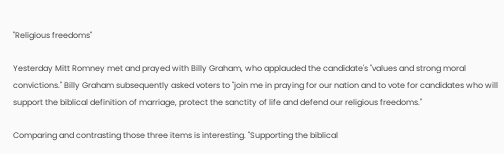"Religious freedoms"

Yesterday Mitt Romney met and prayed with Billy Graham, who applauded the candidate's "values and strong moral convictions." Billy Graham subsequently asked voters to "join me in praying for our nation and to vote for candidates who will support the biblical definition of marriage, protect the sanctity of life and defend our religious freedoms."

Comparing and contrasting those three items is interesting. "Supporting the biblical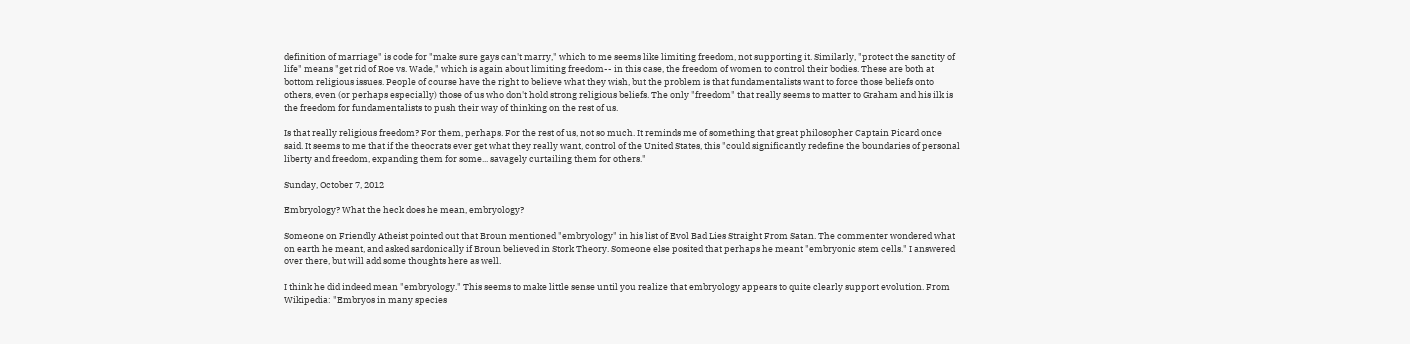definition of marriage" is code for "make sure gays can't marry," which to me seems like limiting freedom, not supporting it. Similarly, "protect the sanctity of life" means "get rid of Roe vs. Wade," which is again about limiting freedom-- in this case, the freedom of women to control their bodies. These are both at bottom religious issues. People of course have the right to believe what they wish, but the problem is that fundamentalists want to force those beliefs onto others, even (or perhaps especially) those of us who don't hold strong religious beliefs. The only "freedom" that really seems to matter to Graham and his ilk is the freedom for fundamentalists to push their way of thinking on the rest of us.

Is that really religious freedom? For them, perhaps. For the rest of us, not so much. It reminds me of something that great philosopher Captain Picard once said. It seems to me that if the theocrats ever get what they really want, control of the United States, this "could significantly redefine the boundaries of personal liberty and freedom, expanding them for some... savagely curtailing them for others."

Sunday, October 7, 2012

Embryology? What the heck does he mean, embryology?

Someone on Friendly Atheist pointed out that Broun mentioned "embryology" in his list of Evol Bad Lies Straight From Satan. The commenter wondered what on earth he meant, and asked sardonically if Broun believed in Stork Theory. Someone else posited that perhaps he meant "embryonic stem cells." I answered over there, but will add some thoughts here as well.

I think he did indeed mean "embryology." This seems to make little sense until you realize that embryology appears to quite clearly support evolution. From Wikipedia: "Embryos in many species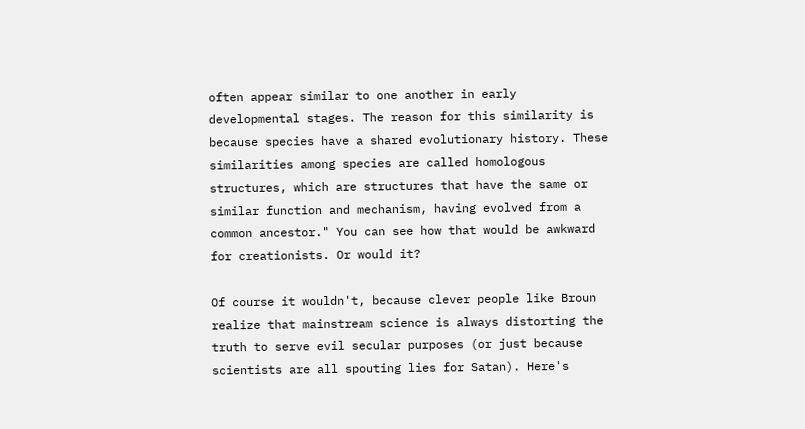often appear similar to one another in early developmental stages. The reason for this similarity is because species have a shared evolutionary history. These similarities among species are called homologous structures, which are structures that have the same or similar function and mechanism, having evolved from a common ancestor." You can see how that would be awkward for creationists. Or would it?

Of course it wouldn't, because clever people like Broun realize that mainstream science is always distorting the truth to serve evil secular purposes (or just because scientists are all spouting lies for Satan). Here's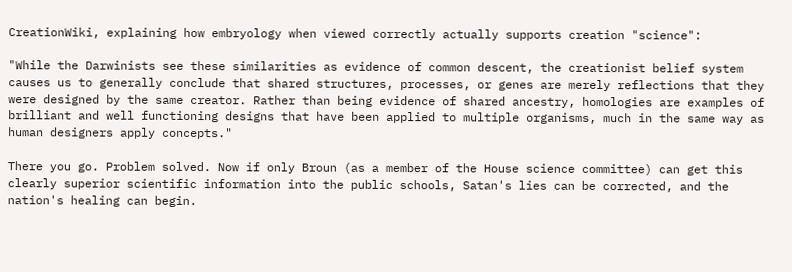CreationWiki, explaining how embryology when viewed correctly actually supports creation "science":

"While the Darwinists see these similarities as evidence of common descent, the creationist belief system causes us to generally conclude that shared structures, processes, or genes are merely reflections that they were designed by the same creator. Rather than being evidence of shared ancestry, homologies are examples of brilliant and well functioning designs that have been applied to multiple organisms, much in the same way as human designers apply concepts."

There you go. Problem solved. Now if only Broun (as a member of the House science committee) can get this clearly superior scientific information into the public schools, Satan's lies can be corrected, and the nation's healing can begin.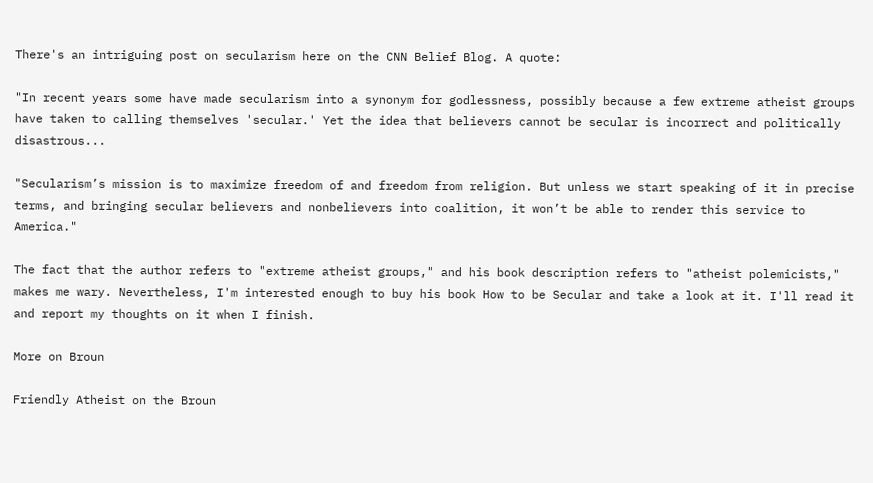There's an intriguing post on secularism here on the CNN Belief Blog. A quote:

"In recent years some have made secularism into a synonym for godlessness, possibly because a few extreme atheist groups have taken to calling themselves 'secular.' Yet the idea that believers cannot be secular is incorrect and politically disastrous...

"Secularism’s mission is to maximize freedom of and freedom from religion. But unless we start speaking of it in precise terms, and bringing secular believers and nonbelievers into coalition, it won’t be able to render this service to America."

The fact that the author refers to "extreme atheist groups," and his book description refers to "atheist polemicists," makes me wary. Nevertheless, I'm interested enough to buy his book How to be Secular and take a look at it. I'll read it and report my thoughts on it when I finish.

More on Broun

Friendly Atheist on the Broun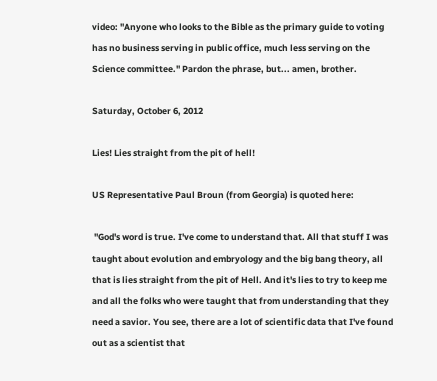video: "Anyone who looks to the Bible as the primary guide to voting has no business serving in public office, much less serving on the Science committee." Pardon the phrase, but... amen, brother.

Saturday, October 6, 2012

Lies! Lies straight from the pit of hell!

US Representative Paul Broun (from Georgia) is quoted here:

 "God's word is true. I've come to understand that. All that stuff I was taught about evolution and embryology and the big bang theory, all that is lies straight from the pit of Hell. And it's lies to try to keep me and all the folks who were taught that from understanding that they need a savior. You see, there are a lot of scientific data that I've found out as a scientist that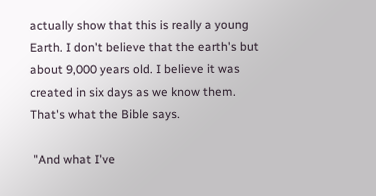actually show that this is really a young Earth. I don't believe that the earth's but about 9,000 years old. I believe it was created in six days as we know them. That's what the Bible says.

 "And what I've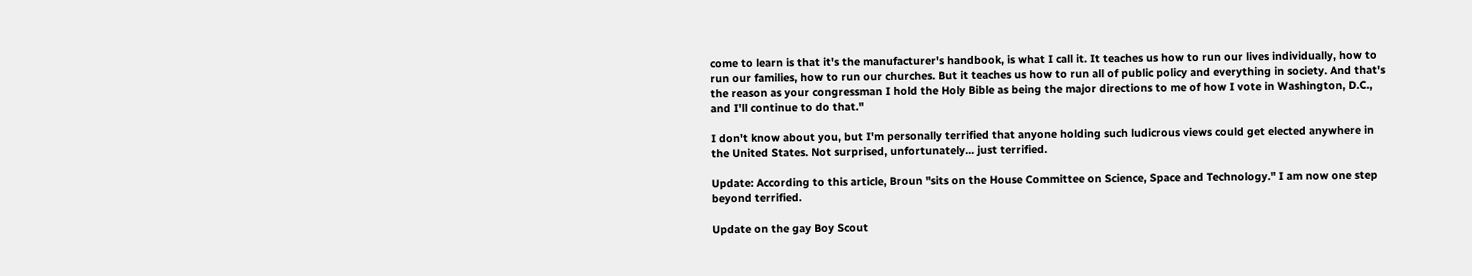come to learn is that it's the manufacturer's handbook, is what I call it. It teaches us how to run our lives individually, how to run our families, how to run our churches. But it teaches us how to run all of public policy and everything in society. And that's the reason as your congressman I hold the Holy Bible as being the major directions to me of how I vote in Washington, D.C., and I'll continue to do that."

I don't know about you, but I'm personally terrified that anyone holding such ludicrous views could get elected anywhere in the United States. Not surprised, unfortunately... just terrified.

Update: According to this article, Broun "sits on the House Committee on Science, Space and Technology." I am now one step beyond terrified.

Update on the gay Boy Scout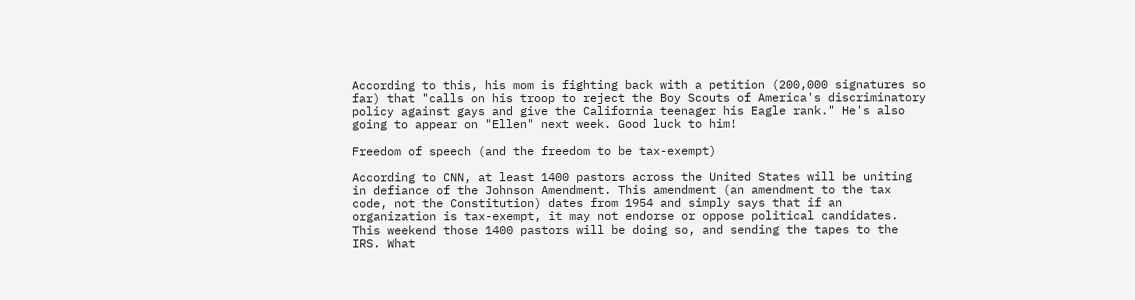According to this, his mom is fighting back with a petition (200,000 signatures so far) that "calls on his troop to reject the Boy Scouts of America's discriminatory policy against gays and give the California teenager his Eagle rank." He's also going to appear on "Ellen" next week. Good luck to him!

Freedom of speech (and the freedom to be tax-exempt)

According to CNN, at least 1400 pastors across the United States will be uniting in defiance of the Johnson Amendment. This amendment (an amendment to the tax code, not the Constitution) dates from 1954 and simply says that if an organization is tax-exempt, it may not endorse or oppose political candidates. This weekend those 1400 pastors will be doing so, and sending the tapes to the IRS. What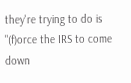they're trying to do is "(f)orce the IRS to come down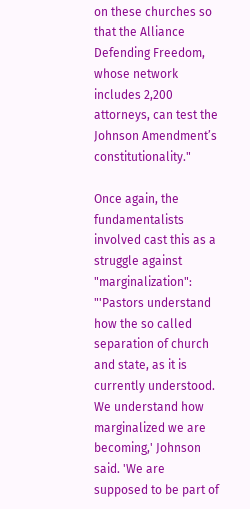on these churches so that the Alliance Defending Freedom, whose network includes 2,200 attorneys, can test the Johnson Amendment’s constitutionality."

Once again, the fundamentalists involved cast this as a struggle against "marginalization": "'Pastors understand how the so called separation of church and state, as it is currently understood. We understand how marginalized we are becoming,' Johnson said. 'We are supposed to be part of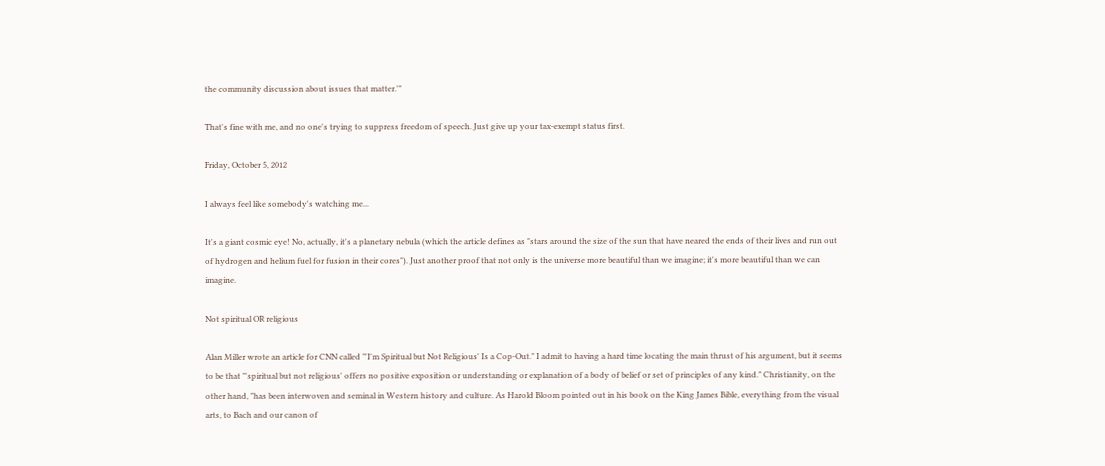the community discussion about issues that matter.'"

That's fine with me, and no one's trying to suppress freedom of speech. Just give up your tax-exempt status first.

Friday, October 5, 2012

I always feel like somebody's watching me...

It's a giant cosmic eye! No, actually, it's a planetary nebula (which the article defines as "stars around the size of the sun that have neared the ends of their lives and run out of hydrogen and helium fuel for fusion in their cores"). Just another proof that not only is the universe more beautiful than we imagine; it's more beautiful than we can imagine.

Not spiritual OR religious

Alan Miller wrote an article for CNN called "'I'm Spiritual but Not Religious' Is a Cop-Out." I admit to having a hard time locating the main thrust of his argument, but it seems to be that "'spiritual but not religious' offers no positive exposition or understanding or explanation of a body of belief or set of principles of any kind." Christianity, on the other hand, "has been interwoven and seminal in Western history and culture. As Harold Bloom pointed out in his book on the King James Bible, everything from the visual arts, to Bach and our canon of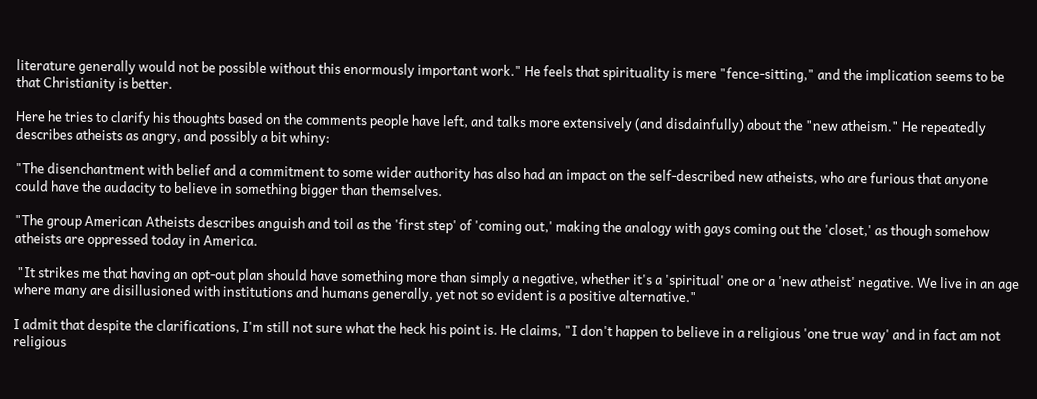literature generally would not be possible without this enormously important work." He feels that spirituality is mere "fence-sitting," and the implication seems to be that Christianity is better.

Here he tries to clarify his thoughts based on the comments people have left, and talks more extensively (and disdainfully) about the "new atheism." He repeatedly describes atheists as angry, and possibly a bit whiny:

"The disenchantment with belief and a commitment to some wider authority has also had an impact on the self-described new atheists, who are furious that anyone could have the audacity to believe in something bigger than themselves.

"The group American Atheists describes anguish and toil as the 'first step' of 'coming out,' making the analogy with gays coming out the 'closet,' as though somehow atheists are oppressed today in America.

 "It strikes me that having an opt-out plan should have something more than simply a negative, whether it's a 'spiritual' one or a 'new atheist' negative. We live in an age where many are disillusioned with institutions and humans generally, yet not so evident is a positive alternative."

I admit that despite the clarifications, I'm still not sure what the heck his point is. He claims, "I don't happen to believe in a religious 'one true way' and in fact am not religious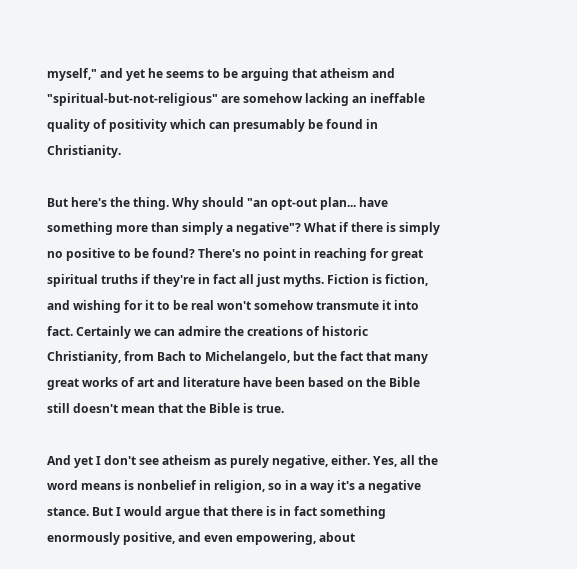myself," and yet he seems to be arguing that atheism and "spiritual-but-not-religious" are somehow lacking an ineffable quality of positivity which can presumably be found in Christianity.

But here's the thing. Why should "an opt-out plan... have something more than simply a negative"? What if there is simply no positive to be found? There's no point in reaching for great spiritual truths if they're in fact all just myths. Fiction is fiction, and wishing for it to be real won't somehow transmute it into fact. Certainly we can admire the creations of historic Christianity, from Bach to Michelangelo, but the fact that many great works of art and literature have been based on the Bible still doesn't mean that the Bible is true.

And yet I don't see atheism as purely negative, either. Yes, all the word means is nonbelief in religion, so in a way it's a negative stance. But I would argue that there is in fact something enormously positive, and even empowering, about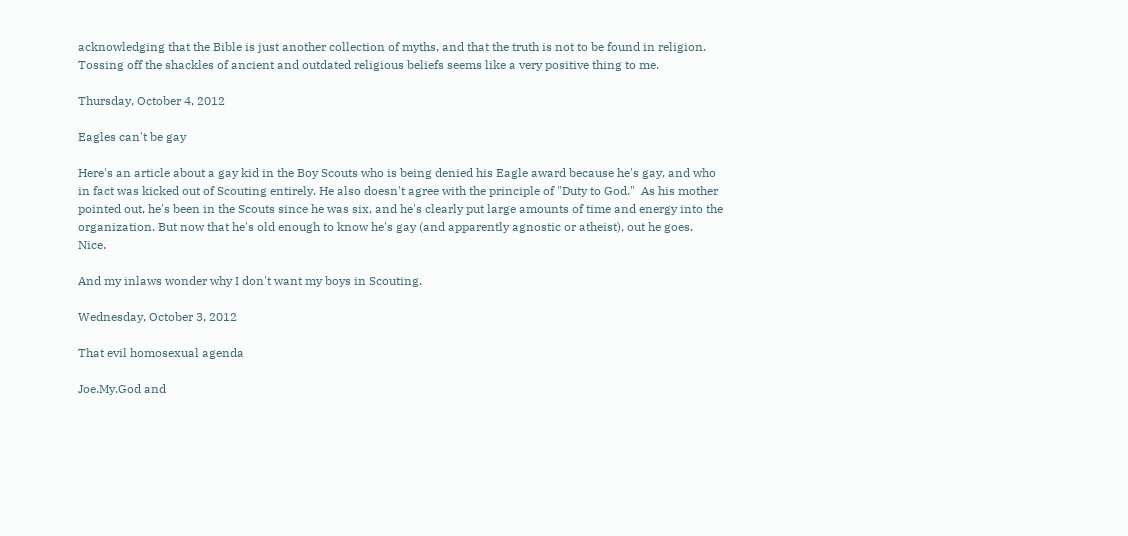acknowledging that the Bible is just another collection of myths, and that the truth is not to be found in religion. Tossing off the shackles of ancient and outdated religious beliefs seems like a very positive thing to me.

Thursday, October 4, 2012

Eagles can't be gay

Here's an article about a gay kid in the Boy Scouts who is being denied his Eagle award because he's gay, and who in fact was kicked out of Scouting entirely. He also doesn't agree with the principle of "Duty to God."  As his mother pointed out, he's been in the Scouts since he was six, and he's clearly put large amounts of time and energy into the organization. But now that he's old enough to know he's gay (and apparently agnostic or atheist), out he goes. Nice.

And my inlaws wonder why I don't want my boys in Scouting.

Wednesday, October 3, 2012

That evil homosexual agenda

Joe.My.God and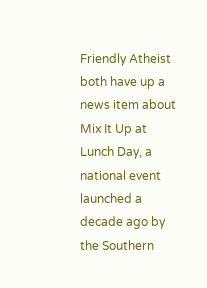Friendly Atheist both have up a news item about Mix It Up at Lunch Day, a national event launched a decade ago by the Southern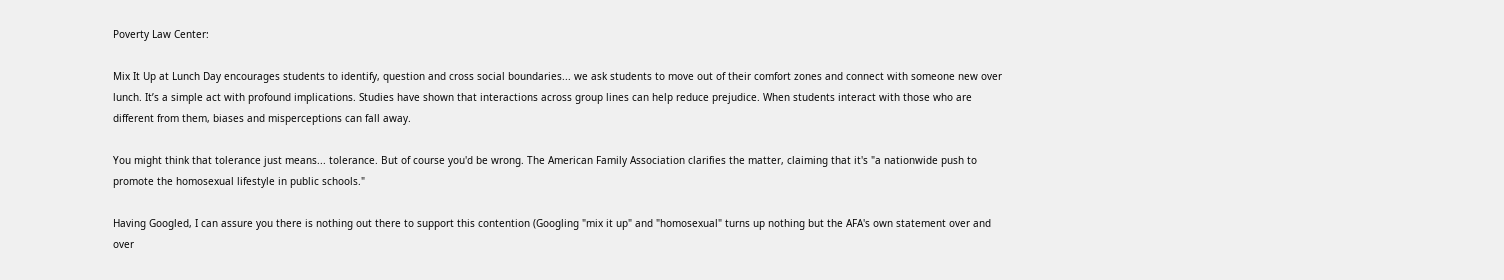Poverty Law Center:

Mix It Up at Lunch Day encourages students to identify, question and cross social boundaries... we ask students to move out of their comfort zones and connect with someone new over lunch. It’s a simple act with profound implications. Studies have shown that interactions across group lines can help reduce prejudice. When students interact with those who are different from them, biases and misperceptions can fall away.

You might think that tolerance just means... tolerance. But of course you'd be wrong. The American Family Association clarifies the matter, claiming that it's "a nationwide push to promote the homosexual lifestyle in public schools."

Having Googled, I can assure you there is nothing out there to support this contention (Googling "mix it up" and "homosexual" turns up nothing but the AFA's own statement over and over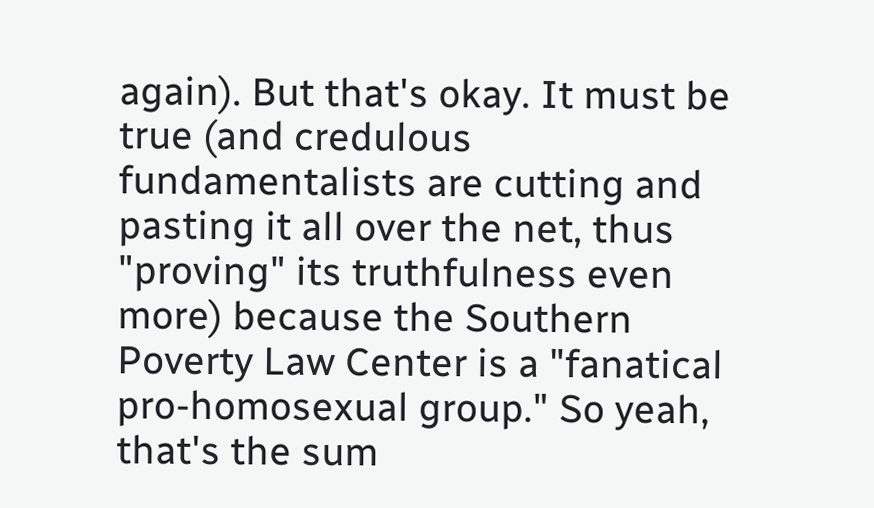again). But that's okay. It must be true (and credulous fundamentalists are cutting and pasting it all over the net, thus "proving" its truthfulness even more) because the Southern Poverty Law Center is a "fanatical pro-homosexual group." So yeah, that's the sum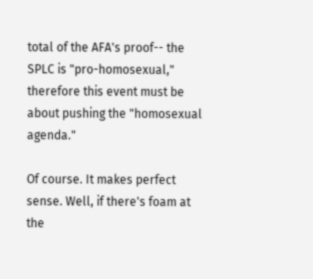total of the AFA's proof-- the SPLC is "pro-homosexual," therefore this event must be about pushing the "homosexual agenda."

Of course. It makes perfect sense. Well, if there's foam at the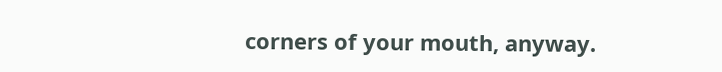corners of your mouth, anyway.